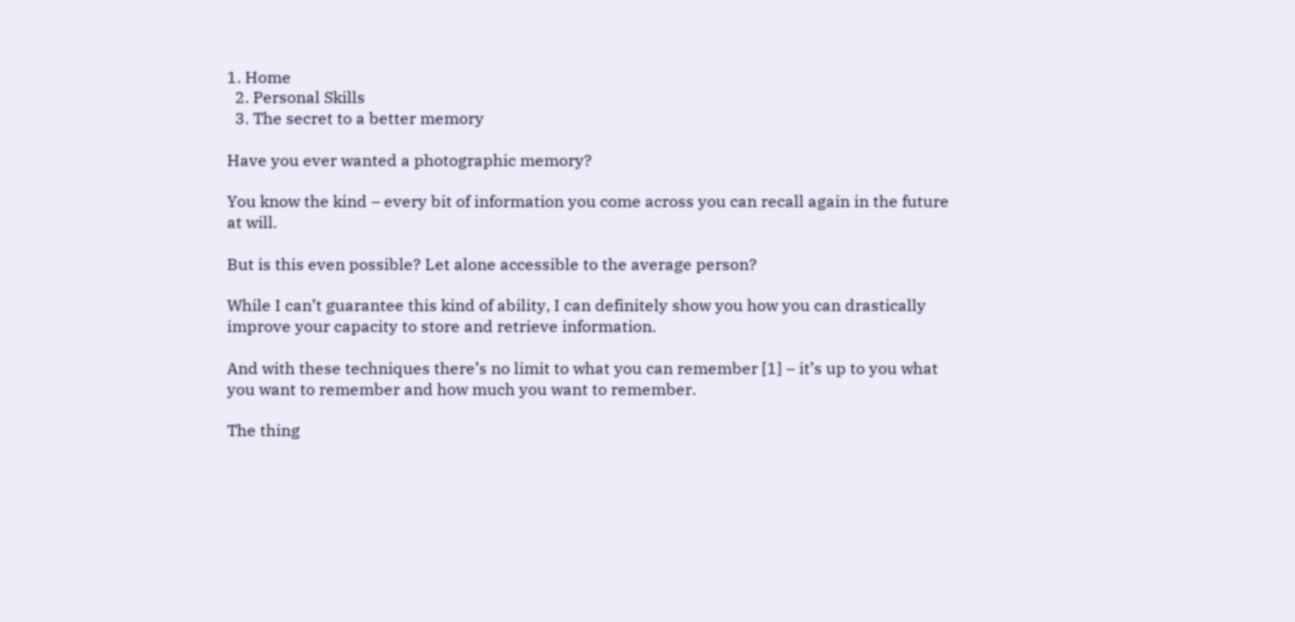1. Home
  2. Personal Skills
  3. The secret to a better memory

Have you ever wanted a photographic memory?

You know the kind – every bit of information you come across you can recall again in the future at will.

But is this even possible? Let alone accessible to the average person?

While I can’t guarantee this kind of ability, I can definitely show you how you can drastically improve your capacity to store and retrieve information.

And with these techniques there’s no limit to what you can remember [1] – it’s up to you what you want to remember and how much you want to remember.

The thing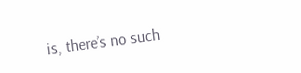is, there’s no such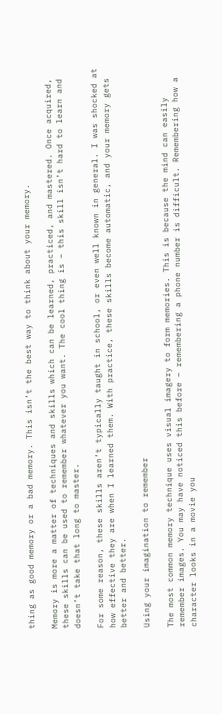thing as good memory or a bad memory. This isn’t the best way to think about your memory.

Memory is more a matter of techniques and skills which can be learned, practiced, and mastered. Once acquired, these skills can be used to remember whatever you want. The cool thing is – this skill isn’t hard to learn and doesn’t take that long to master.

For some reason, these skills aren’t typically taught in school, or even well known in general. I was shocked at how effective they are when I learned them. With practice, these skills become automatic, and your memory gets better and better.

Using your imagination to remember

The most common memory technique uses visual imagery to form memories. This is because the mind can easily remember images. You may have noticed this before – remembering a phone number is difficult. Remembering how a character looks in a movie you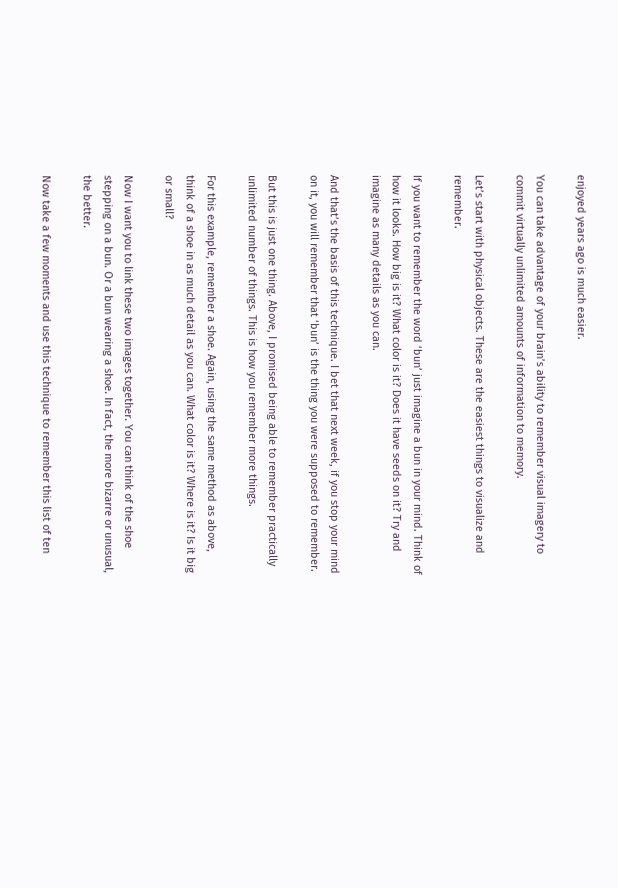enjoyed years ago is much easier.

You can take advantage of your brain’s ability to remember visual imagery to commit virtually unlimited amounts of information to memory.

Let’s start with physical objects. These are the easiest things to visualize and remember.

If you want to remember the word ‘bun’ just imagine a bun in your mind. Think of how it looks. How big is it? What color is it? Does it have seeds on it? Try and imagine as many details as you can.

And that’s the basis of this technique. I bet that next week, if you stop your mind on it, you will remember that ‘bun’ is the thing you were supposed to remember.

But this is just one thing. Above, I promised being able to remember practically unlimited number of things. This is how you remember more things.

For this example, remember a shoe. Again, using the same method as above, think of a shoe in as much detail as you can. What color is it? Where is it? Is it big or small?

Now I want you to link these two images together. You can think of the shoe stepping on a bun. Or a bun wearing a shoe. In fact, the more bizarre or unusual, the better.

Now take a few moments and use this technique to remember this list of ten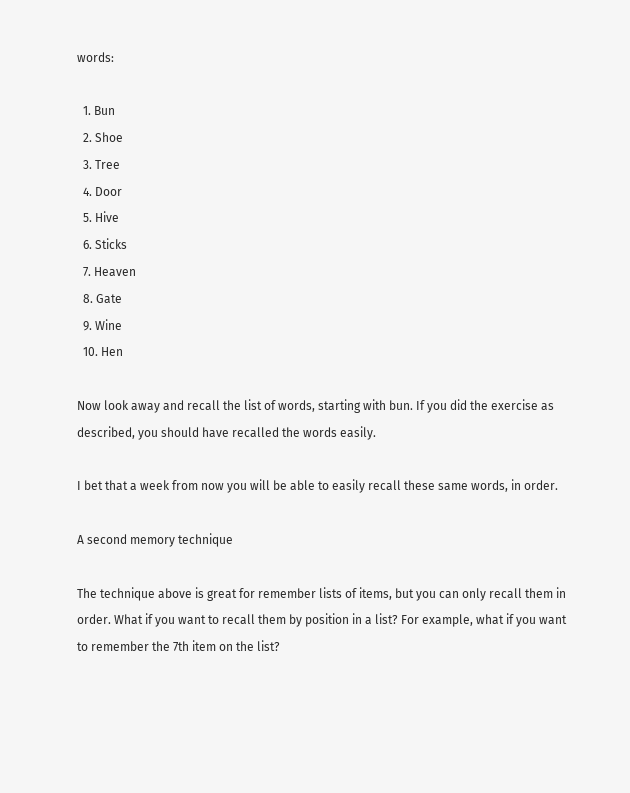words:

  1. Bun
  2. Shoe
  3. Tree
  4. Door
  5. Hive
  6. Sticks
  7. Heaven
  8. Gate
  9. Wine
  10. Hen

Now look away and recall the list of words, starting with bun. If you did the exercise as described, you should have recalled the words easily.

I bet that a week from now you will be able to easily recall these same words, in order.

A second memory technique

The technique above is great for remember lists of items, but you can only recall them in order. What if you want to recall them by position in a list? For example, what if you want to remember the 7th item on the list?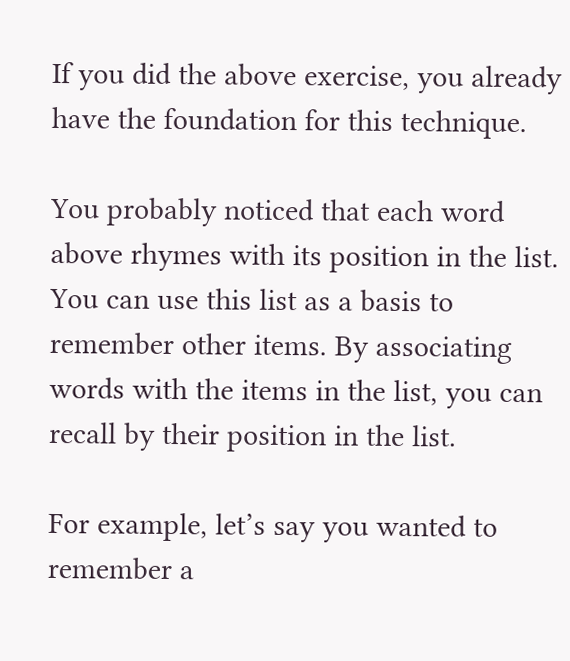If you did the above exercise, you already have the foundation for this technique.

You probably noticed that each word above rhymes with its position in the list. You can use this list as a basis to remember other items. By associating words with the items in the list, you can recall by their position in the list.

For example, let’s say you wanted to remember a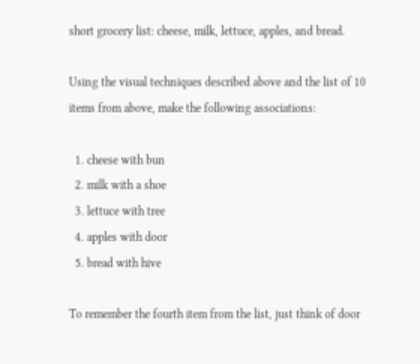short grocery list: cheese, milk, lettuce, apples, and bread.

Using the visual techniques described above and the list of 10 items from above, make the following associations:

  1. cheese with bun
  2. milk with a shoe
  3. lettuce with tree
  4. apples with door
  5. bread with hive

To remember the fourth item from the list, just think of door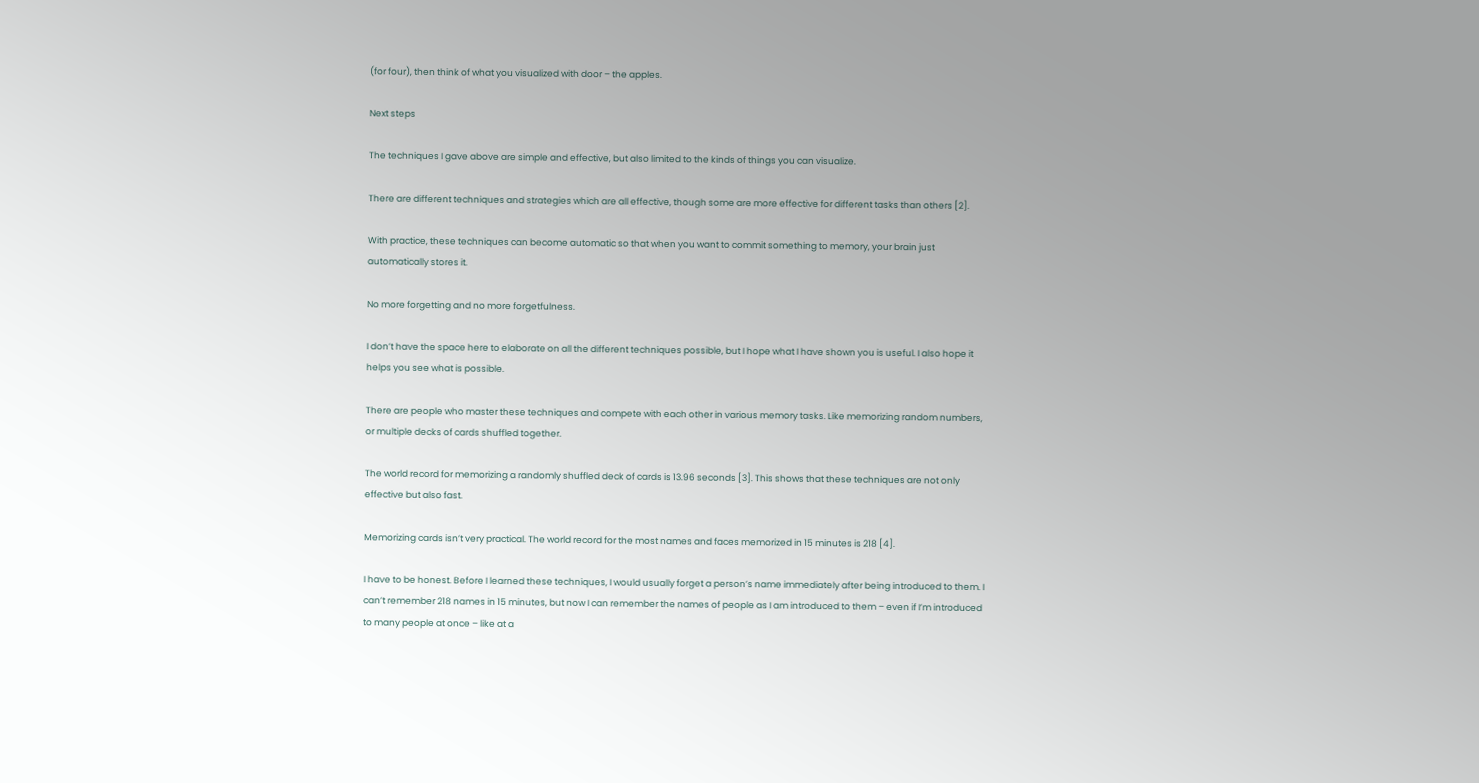(for four), then think of what you visualized with door – the apples.

Next steps

The techniques I gave above are simple and effective, but also limited to the kinds of things you can visualize.

There are different techniques and strategies which are all effective, though some are more effective for different tasks than others [2].

With practice, these techniques can become automatic so that when you want to commit something to memory, your brain just automatically stores it.

No more forgetting and no more forgetfulness.

I don’t have the space here to elaborate on all the different techniques possible, but I hope what I have shown you is useful. I also hope it helps you see what is possible.

There are people who master these techniques and compete with each other in various memory tasks. Like memorizing random numbers, or multiple decks of cards shuffled together.

The world record for memorizing a randomly shuffled deck of cards is 13.96 seconds [3]. This shows that these techniques are not only effective but also fast.

Memorizing cards isn’t very practical. The world record for the most names and faces memorized in 15 minutes is 218 [4].

I have to be honest. Before I learned these techniques, I would usually forget a person’s name immediately after being introduced to them. I can’t remember 218 names in 15 minutes, but now I can remember the names of people as I am introduced to them – even if I’m introduced to many people at once – like at a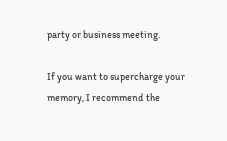party or business meeting.

If you want to supercharge your memory, I recommend the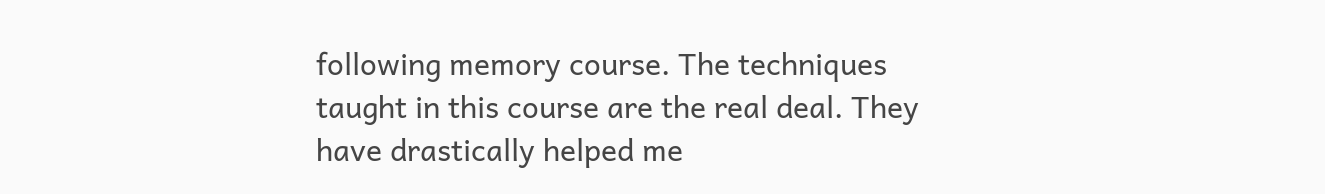following memory course. The techniques taught in this course are the real deal. They have drastically helped me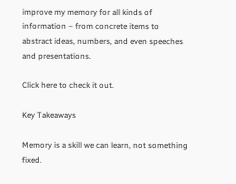improve my memory for all kinds of information – from concrete items to abstract ideas, numbers, and even speeches and presentations.

Click here to check it out.

Key Takeaways

Memory is a skill we can learn, not something fixed.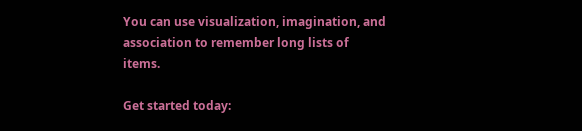You can use visualization, imagination, and association to remember long lists of items.

Get started today: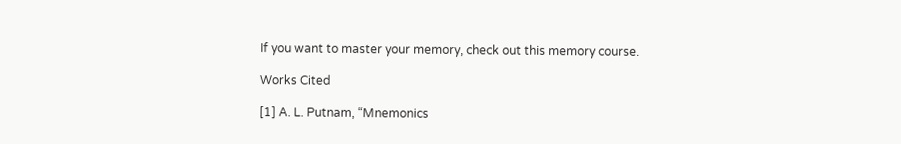If you want to master your memory, check out this memory course.

Works Cited

[1] A. L. Putnam, “Mnemonics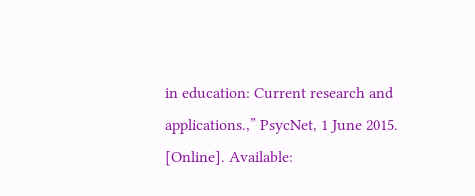in education: Current research and applications.,” PsycNet, 1 June 2015. [Online]. Available: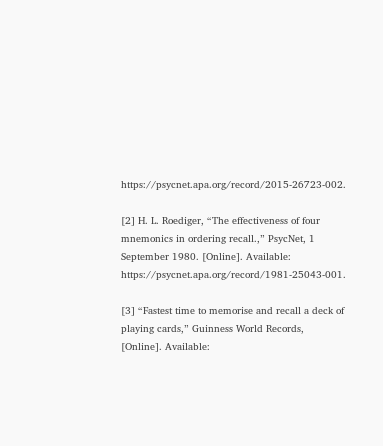https://psycnet.apa.org/record/2015-26723-002.

[2] H. L. Roediger, “The effectiveness of four mnemonics in ordering recall.,” PsycNet, 1 September 1980. [Online]. Available: https://psycnet.apa.org/record/1981-25043-001.

[3] “Fastest time to memorise and recall a deck of playing cards,” Guinness World Records, [Online]. Available: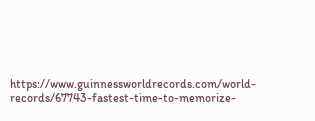https://www.guinnessworldrecords.com/world-records/67743-fastest-time-to-memorize-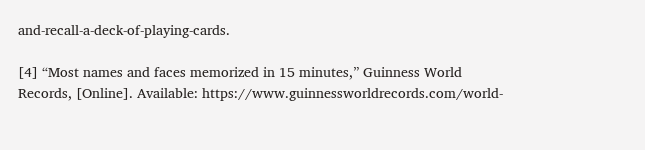and-recall-a-deck-of-playing-cards.

[4] “Most names and faces memorized in 15 minutes,” Guinness World Records, [Online]. Available: https://www.guinnessworldrecords.com/world-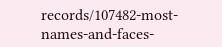records/107482-most-names-and-faces-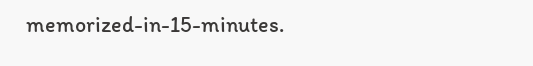memorized-in-15-minutes.